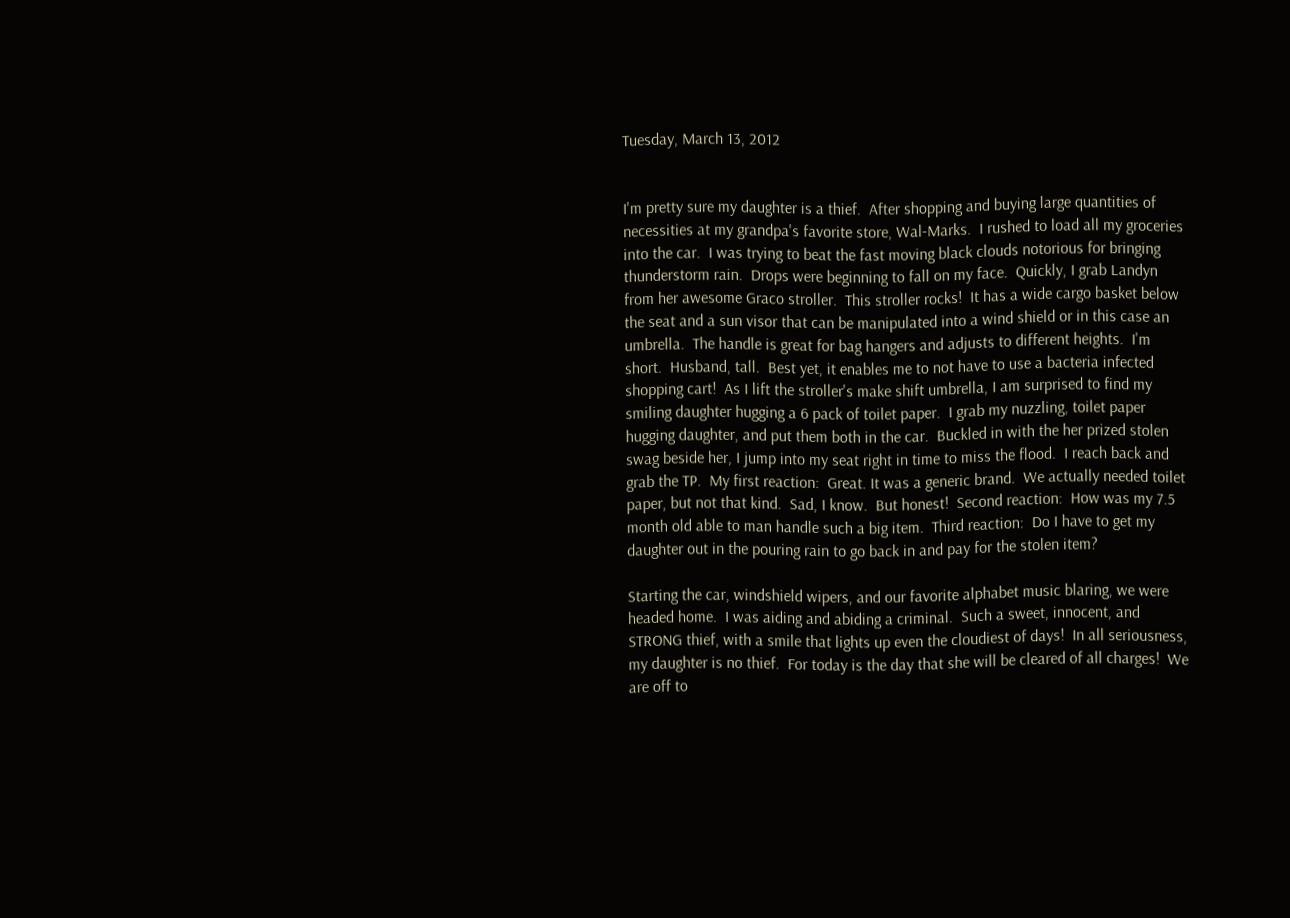Tuesday, March 13, 2012


I'm pretty sure my daughter is a thief.  After shopping and buying large quantities of necessities at my grandpa's favorite store, Wal-Marks.  I rushed to load all my groceries into the car.  I was trying to beat the fast moving black clouds notorious for bringing thunderstorm rain.  Drops were beginning to fall on my face.  Quickly, I grab Landyn from her awesome Graco stroller.  This stroller rocks!  It has a wide cargo basket below the seat and a sun visor that can be manipulated into a wind shield or in this case an umbrella.  The handle is great for bag hangers and adjusts to different heights.  I'm short.  Husband, tall.  Best yet, it enables me to not have to use a bacteria infected shopping cart!  As I lift the stroller's make shift umbrella, I am surprised to find my smiling daughter hugging a 6 pack of toilet paper.  I grab my nuzzling, toilet paper hugging daughter, and put them both in the car.  Buckled in with the her prized stolen swag beside her, I jump into my seat right in time to miss the flood.  I reach back and grab the TP.  My first reaction:  Great. It was a generic brand.  We actually needed toilet paper, but not that kind.  Sad, I know.  But honest!  Second reaction:  How was my 7.5 month old able to man handle such a big item.  Third reaction:  Do I have to get my daughter out in the pouring rain to go back in and pay for the stolen item?

Starting the car, windshield wipers, and our favorite alphabet music blaring, we were headed home.  I was aiding and abiding a criminal.  Such a sweet, innocent, and STRONG thief, with a smile that lights up even the cloudiest of days!  In all seriousness, my daughter is no thief.  For today is the day that she will be cleared of all charges!  We are off to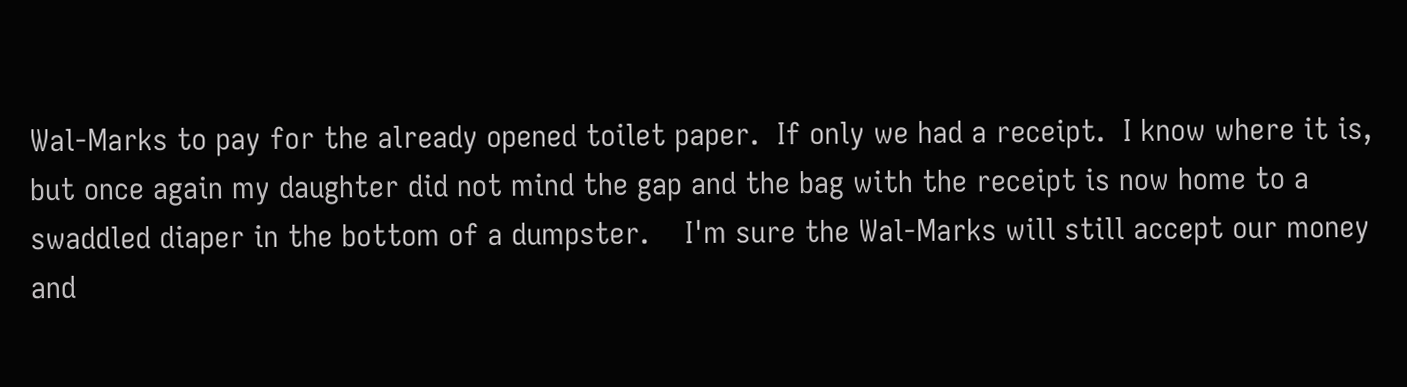Wal-Marks to pay for the already opened toilet paper.  If only we had a receipt.  I know where it is, but once again my daughter did not mind the gap and the bag with the receipt is now home to a swaddled diaper in the bottom of a dumpster.    I'm sure the Wal-Marks will still accept our money and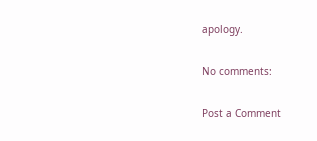apology.

No comments:

Post a Comment